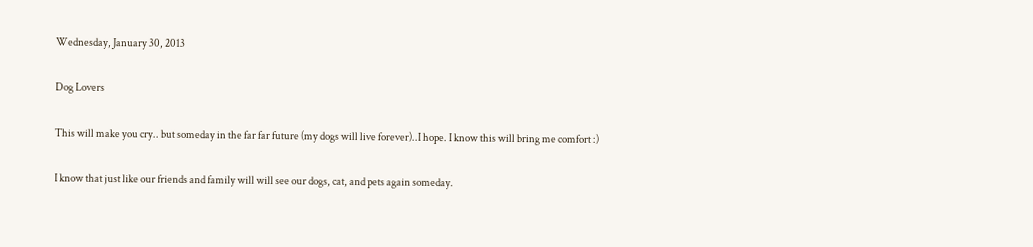Wednesday, January 30, 2013

Dog Lovers

This will make you cry.. but someday in the far far future (my dogs will live forever)..I hope. I know this will bring me comfort :)

I know that just like our friends and family will will see our dogs, cat, and pets again someday.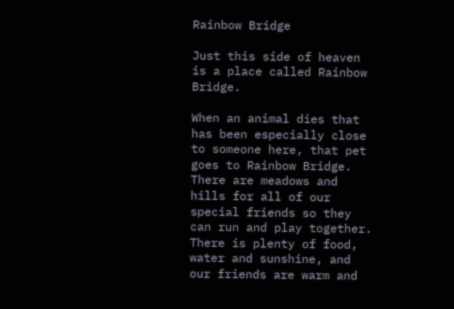Rainbow Bridge

Just this side of heaven is a place called Rainbow Bridge.

When an animal dies that has been especially close to someone here, that pet goes to Rainbow Bridge.
There are meadows and hills for all of our special friends so they can run and play together.
There is plenty of food, water and sunshine, and our friends are warm and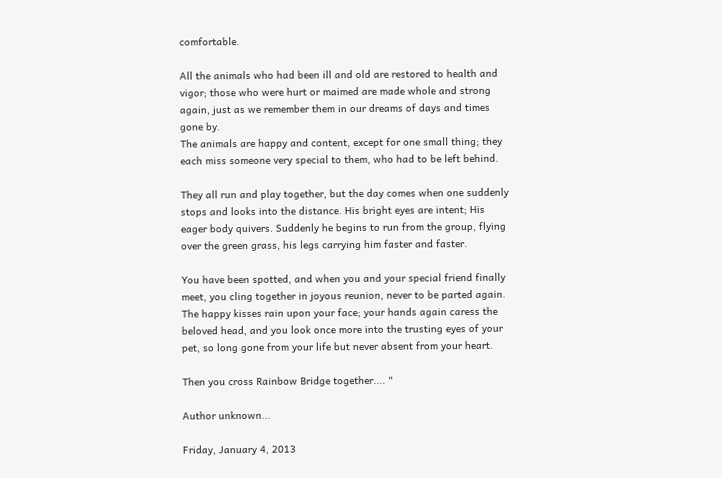comfortable.

All the animals who had been ill and old are restored to health and vigor; those who were hurt or maimed are made whole and strong again, just as we remember them in our dreams of days and times gone by.
The animals are happy and content, except for one small thing; they each miss someone very special to them, who had to be left behind.

They all run and play together, but the day comes when one suddenly stops and looks into the distance. His bright eyes are intent; His eager body quivers. Suddenly he begins to run from the group, flying over the green grass, his legs carrying him faster and faster.

You have been spotted, and when you and your special friend finally meet, you cling together in joyous reunion, never to be parted again. The happy kisses rain upon your face; your hands again caress the beloved head, and you look once more into the trusting eyes of your pet, so long gone from your life but never absent from your heart.

Then you cross Rainbow Bridge together.... "

Author unknown...

Friday, January 4, 2013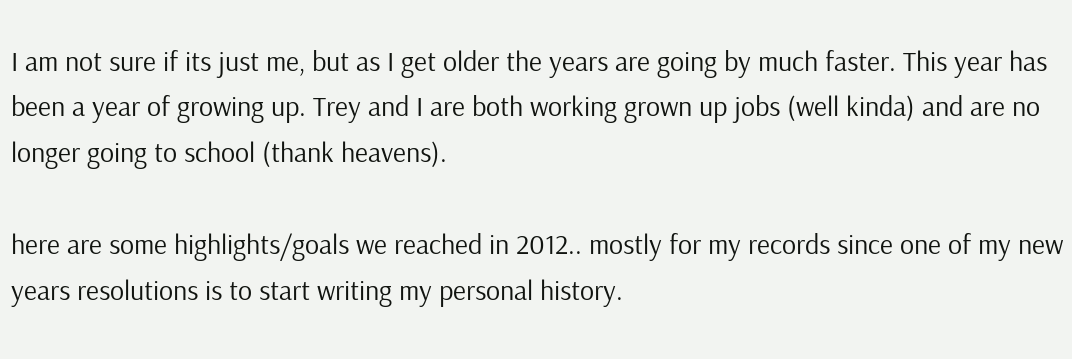I am not sure if its just me, but as I get older the years are going by much faster. This year has been a year of growing up. Trey and I are both working grown up jobs (well kinda) and are no longer going to school (thank heavens).

here are some highlights/goals we reached in 2012.. mostly for my records since one of my new years resolutions is to start writing my personal history.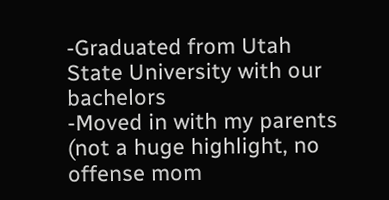-Graduated from Utah State University with our bachelors
-Moved in with my parents (not a huge highlight, no offense mom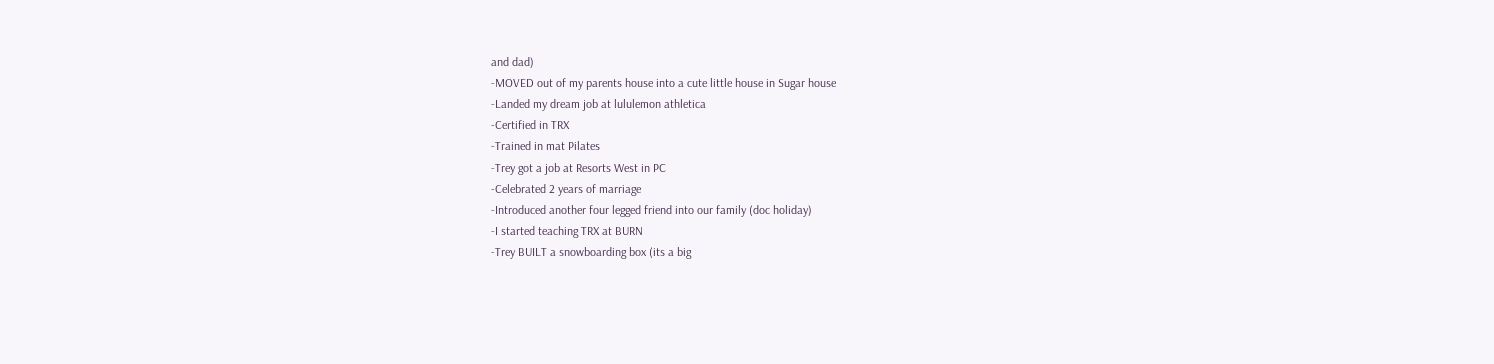and dad)
-MOVED out of my parents house into a cute little house in Sugar house
-Landed my dream job at lululemon athletica
-Certified in TRX
-Trained in mat Pilates
-Trey got a job at Resorts West in PC
-Celebrated 2 years of marriage
-Introduced another four legged friend into our family (doc holiday)
-I started teaching TRX at BURN
-Trey BUILT a snowboarding box (its a big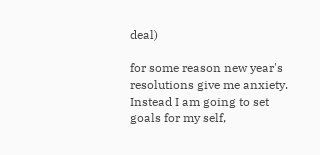deal)

for some reason new year's resolutions give me anxiety. Instead I am going to set goals for my self,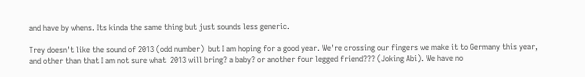and have by whens. Its kinda the same thing but just sounds less generic.

Trey doesn't like the sound of 2013 (odd number)  but I am hoping for a good year. We're crossing our fingers we make it to Germany this year, and other than that I am not sure what  2013 will bring? a baby? or another four legged friend??? (Joking Abi). We have no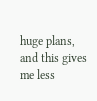huge plans, and this gives me less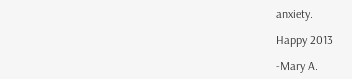anxiety.

Happy 2013

-Mary A.